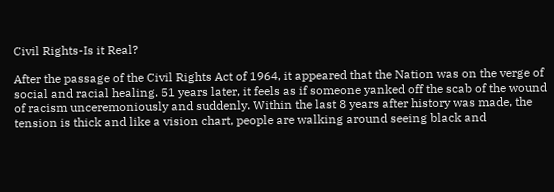Civil Rights-Is it Real?

After the passage of the Civil Rights Act of 1964, it appeared that the Nation was on the verge of social and racial healing. 51 years later, it feels as if someone yanked off the scab of the wound of racism unceremoniously and suddenly. Within the last 8 years after history was made, the tension is thick and like a vision chart, people are walking around seeing black and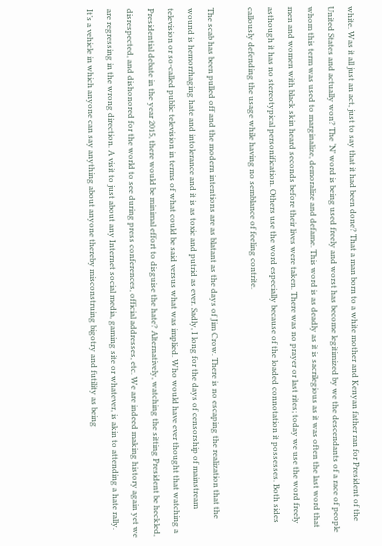white. Was it all just an act, just to say that it had been done? That a man born to a white mother and Kenyan father ran for President of the United States and actually won? The ‘N’ word is being used freely and worst has become legitimized by we the descendants of a race of people whom this term was used to marginalize, demoralize and defame. This word is as deadly as it is sacrilegious as it was often the last word that men and women with black skin heard seconds before their lives were taken. There was no prayer or last rites; today we use the word freely asthough it has no stereotypical personification. Others use the word especially because of the loaded connotation it possesses. Both sides callously defending the usage while having no semblance of feeling contrite.

The scab has been pulled off and the modern intentions are as blatant as the days of Jim Crow. There is no escaping the realization that the wound is hemorrhaging hate and intolerance and it is as toxic and putrid as ever. Sadly, I long for the days of censorship of mainstream television or so-called public television in terms of what could be said versus what was implied. Who would have ever thought that watching a Presidential debate in the year 2015, there would be minimal effort to disguise the hate? Alternatively, watching the sitting President be heckled, disrespected, and dishonored for the world to see during press conferences, official addresses, etc. We are indeed making history again yet we are regressing in the wrong direction. A visit to just about any Internet social media, gaming site or whatever, is akin to attending a hate rally. It’s a vehicle in which anyone can say anything about anyone thereby misconstruing bigotry and futility as being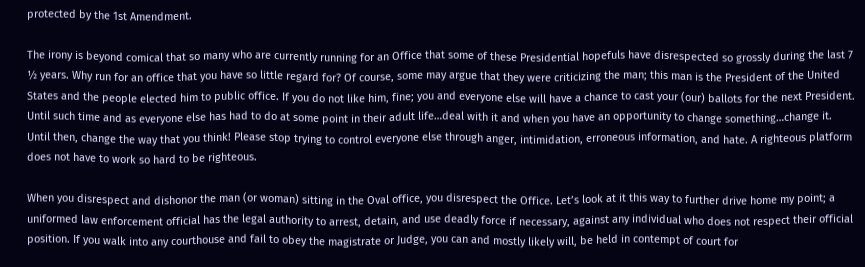protected by the 1st Amendment.

The irony is beyond comical that so many who are currently running for an Office that some of these Presidential hopefuls have disrespected so grossly during the last 7 ½ years. Why run for an office that you have so little regard for? Of course, some may argue that they were criticizing the man; this man is the President of the United States and the people elected him to public office. If you do not like him, fine; you and everyone else will have a chance to cast your (our) ballots for the next President. Until such time and as everyone else has had to do at some point in their adult life…deal with it and when you have an opportunity to change something…change it. Until then, change the way that you think! Please stop trying to control everyone else through anger, intimidation, erroneous information, and hate. A righteous platform does not have to work so hard to be righteous.

When you disrespect and dishonor the man (or woman) sitting in the Oval office, you disrespect the Office. Let’s look at it this way to further drive home my point; a uniformed law enforcement official has the legal authority to arrest, detain, and use deadly force if necessary, against any individual who does not respect their official position. If you walk into any courthouse and fail to obey the magistrate or Judge, you can and mostly likely will, be held in contempt of court for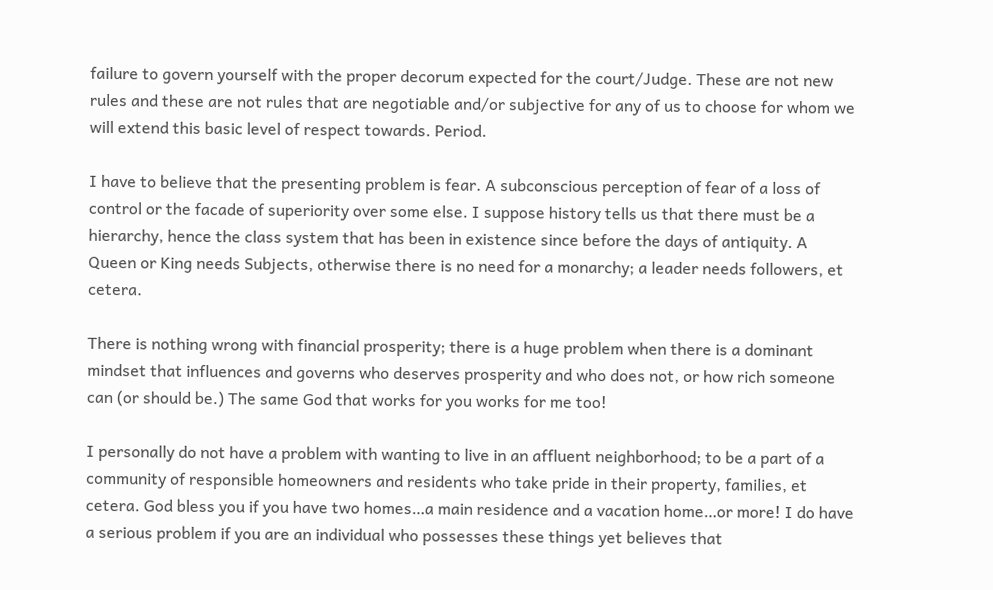failure to govern yourself with the proper decorum expected for the court/Judge. These are not new rules and these are not rules that are negotiable and/or subjective for any of us to choose for whom we will extend this basic level of respect towards. Period.

I have to believe that the presenting problem is fear. A subconscious perception of fear of a loss of control or the facade of superiority over some else. I suppose history tells us that there must be a hierarchy, hence the class system that has been in existence since before the days of antiquity. A Queen or King needs Subjects, otherwise there is no need for a monarchy; a leader needs followers, et cetera.

There is nothing wrong with financial prosperity; there is a huge problem when there is a dominant mindset that influences and governs who deserves prosperity and who does not, or how rich someone can (or should be.) The same God that works for you works for me too!

I personally do not have a problem with wanting to live in an affluent neighborhood; to be a part of a community of responsible homeowners and residents who take pride in their property, families, et cetera. God bless you if you have two homes…a main residence and a vacation home…or more! I do have a serious problem if you are an individual who possesses these things yet believes that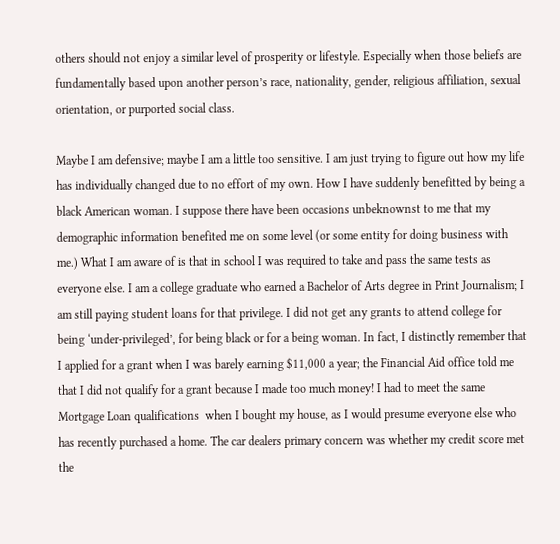others should not enjoy a similar level of prosperity or lifestyle. Especially when those beliefs are fundamentally based upon another person’s race, nationality, gender, religious affiliation, sexual orientation, or purported social class.

Maybe I am defensive; maybe I am a little too sensitive. I am just trying to figure out how my life has individually changed due to no effort of my own. How I have suddenly benefitted by being a black American woman. I suppose there have been occasions unbeknownst to me that my demographic information benefited me on some level (or some entity for doing business with me.) What I am aware of is that in school I was required to take and pass the same tests as everyone else. I am a college graduate who earned a Bachelor of Arts degree in Print Journalism; I am still paying student loans for that privilege. I did not get any grants to attend college for being ‘under-privileged’, for being black or for a being woman. In fact, I distinctly remember that I applied for a grant when I was barely earning $11,000 a year; the Financial Aid office told me that I did not qualify for a grant because I made too much money! I had to meet the same Mortgage Loan qualifications  when I bought my house, as I would presume everyone else who has recently purchased a home. The car dealers primary concern was whether my credit score met the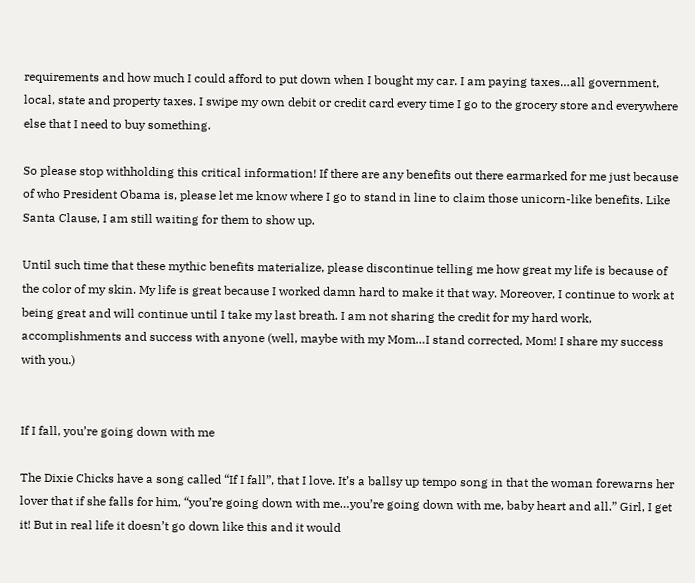requirements and how much I could afford to put down when I bought my car. I am paying taxes…all government, local, state and property taxes. I swipe my own debit or credit card every time I go to the grocery store and everywhere else that I need to buy something.

So please stop withholding this critical information! If there are any benefits out there earmarked for me just because of who President Obama is, please let me know where I go to stand in line to claim those unicorn-like benefits. Like Santa Clause, I am still waiting for them to show up.

Until such time that these mythic benefits materialize, please discontinue telling me how great my life is because of the color of my skin. My life is great because I worked damn hard to make it that way. Moreover, I continue to work at being great and will continue until I take my last breath. I am not sharing the credit for my hard work, accomplishments and success with anyone (well, maybe with my Mom…I stand corrected, Mom! I share my success with you.)


If I fall, you’re going down with me

The Dixie Chicks have a song called “If I fall”, that I love. It’s a ballsy up tempo song in that the woman forewarns her lover that if she falls for him, “you’re going down with me…you’re going down with me, baby heart and all.” Girl, I get it! But in real life it doesn’t go down like this and it would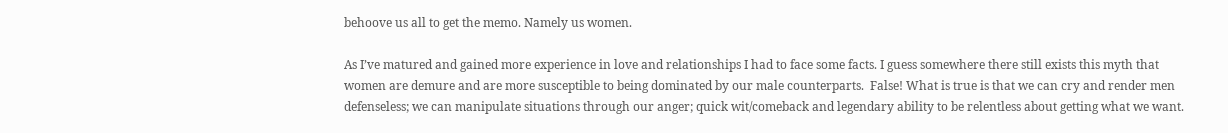behoove us all to get the memo. Namely us women.

As I’ve matured and gained more experience in love and relationships I had to face some facts. I guess somewhere there still exists this myth that women are demure and are more susceptible to being dominated by our male counterparts.  False! What is true is that we can cry and render men defenseless; we can manipulate situations through our anger; quick wit/comeback and legendary ability to be relentless about getting what we want.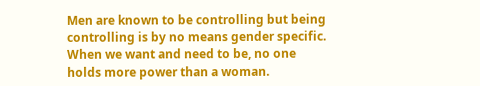Men are known to be controlling but being controlling is by no means gender specific.  When we want and need to be, no one holds more power than a woman.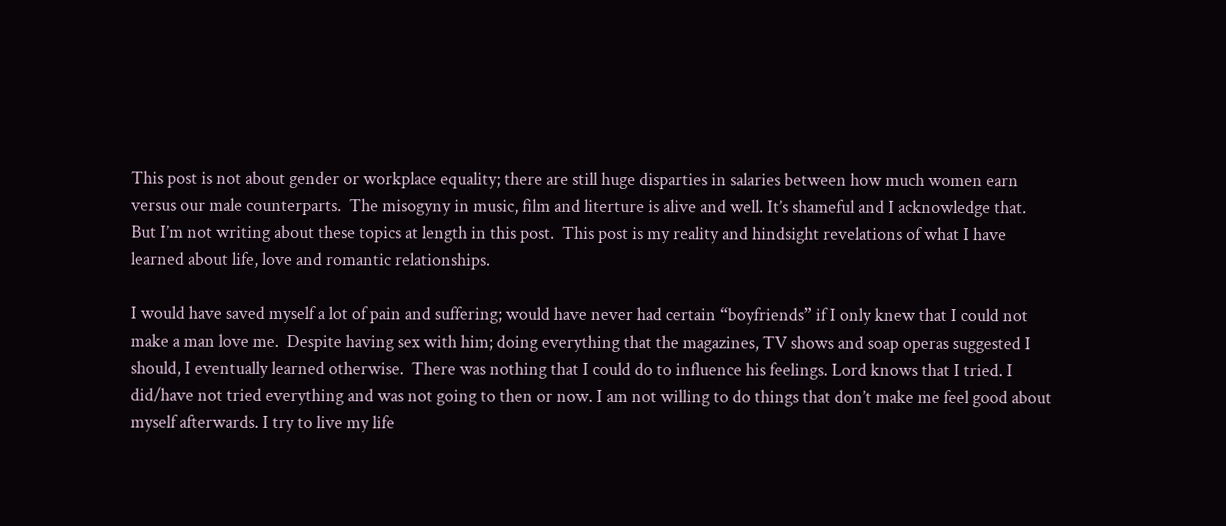This post is not about gender or workplace equality; there are still huge disparties in salaries between how much women earn versus our male counterparts.  The misogyny in music, film and literture is alive and well. It’s shameful and I acknowledge that.  But I’m not writing about these topics at length in this post.  This post is my reality and hindsight revelations of what I have learned about life, love and romantic relationships.

I would have saved myself a lot of pain and suffering; would have never had certain “boyfriends” if I only knew that I could not make a man love me.  Despite having sex with him; doing everything that the magazines, TV shows and soap operas suggested I should, I eventually learned otherwise.  There was nothing that I could do to influence his feelings. Lord knows that I tried. I did/have not tried everything and was not going to then or now. I am not willing to do things that don’t make me feel good about myself afterwards. I try to live my life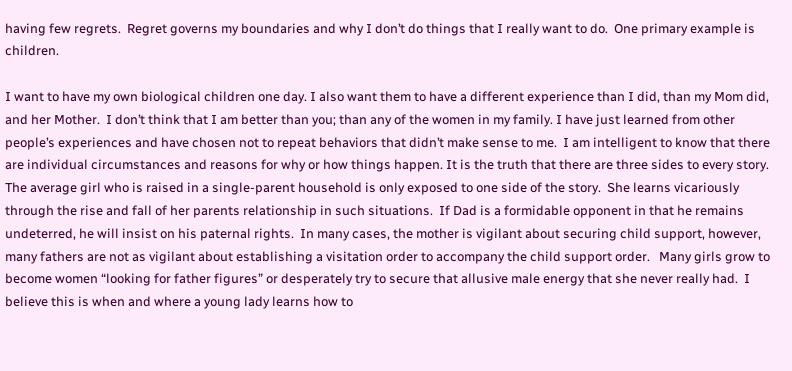having few regrets.  Regret governs my boundaries and why I don’t do things that I really want to do.  One primary example is children.

I want to have my own biological children one day. I also want them to have a different experience than I did, than my Mom did, and her Mother.  I don’t think that I am better than you; than any of the women in my family. I have just learned from other people’s experiences and have chosen not to repeat behaviors that didn’t make sense to me.  I am intelligent to know that there are individual circumstances and reasons for why or how things happen. It is the truth that there are three sides to every story. The average girl who is raised in a single-parent household is only exposed to one side of the story.  She learns vicariously through the rise and fall of her parents relationship in such situations.  If Dad is a formidable opponent in that he remains undeterred, he will insist on his paternal rights.  In many cases, the mother is vigilant about securing child support, however, many fathers are not as vigilant about establishing a visitation order to accompany the child support order.   Many girls grow to become women “looking for father figures” or desperately try to secure that allusive male energy that she never really had.  I believe this is when and where a young lady learns how to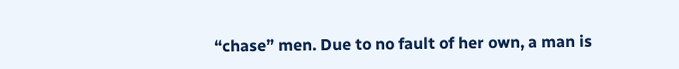“chase” men. Due to no fault of her own, a man is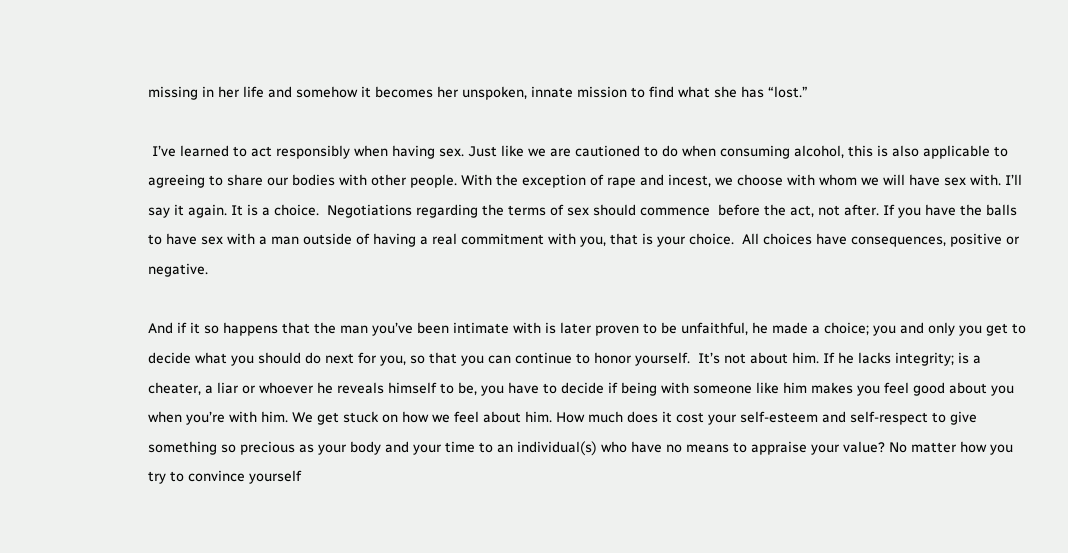missing in her life and somehow it becomes her unspoken, innate mission to find what she has “lost.”

 I’ve learned to act responsibly when having sex. Just like we are cautioned to do when consuming alcohol, this is also applicable to agreeing to share our bodies with other people. With the exception of rape and incest, we choose with whom we will have sex with. I’ll say it again. It is a choice.  Negotiations regarding the terms of sex should commence  before the act, not after. If you have the balls to have sex with a man outside of having a real commitment with you, that is your choice.  All choices have consequences, positive or negative.

And if it so happens that the man you’ve been intimate with is later proven to be unfaithful, he made a choice; you and only you get to decide what you should do next for you, so that you can continue to honor yourself.  It’s not about him. If he lacks integrity; is a cheater, a liar or whoever he reveals himself to be, you have to decide if being with someone like him makes you feel good about you when you’re with him. We get stuck on how we feel about him. How much does it cost your self-esteem and self-respect to give something so precious as your body and your time to an individual(s) who have no means to appraise your value? No matter how you try to convince yourself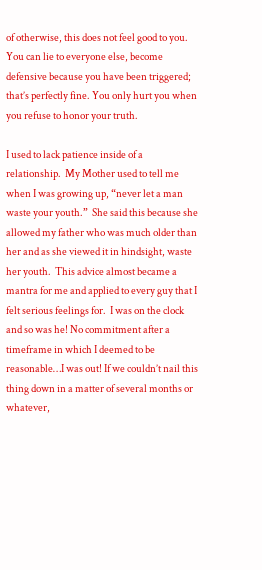of otherwise, this does not feel good to you.  You can lie to everyone else, become defensive because you have been triggered; that’s perfectly fine. You only hurt you when you refuse to honor your truth.

I used to lack patience inside of a relationship.  My Mother used to tell me when I was growing up, “never let a man waste your youth.”  She said this because she allowed my father who was much older than her and as she viewed it in hindsight, waste her youth.  This advice almost became a mantra for me and applied to every guy that I felt serious feelings for.  I was on the clock and so was he! No commitment after a timeframe in which I deemed to be reasonable…I was out! If we couldn’t nail this thing down in a matter of several months or whatever,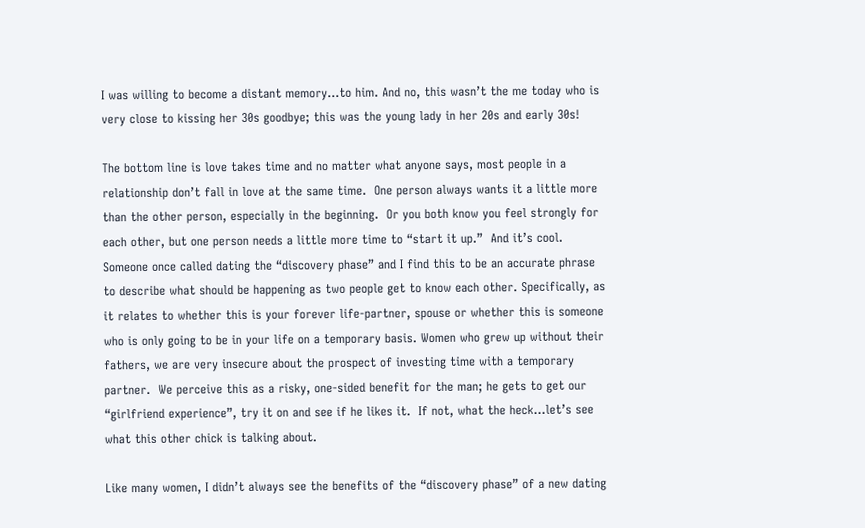I was willing to become a distant memory…to him. And no, this wasn’t the me today who is very close to kissing her 30s goodbye; this was the young lady in her 20s and early 30s!

The bottom line is love takes time and no matter what anyone says, most people in a relationship don’t fall in love at the same time.  One person always wants it a little more than the other person, especially in the beginning.  Or you both know you feel strongly for each other, but one person needs a little more time to “start it up.”  And it’s cool. Someone once called dating the “discovery phase” and I find this to be an accurate phrase to describe what should be happening as two people get to know each other. Specifically, as it relates to whether this is your forever life-partner, spouse or whether this is someone who is only going to be in your life on a temporary basis. Women who grew up without their fathers, we are very insecure about the prospect of investing time with a temporary partner.  We perceive this as a risky, one-sided benefit for the man; he gets to get our “girlfriend experience”, try it on and see if he likes it.  If not, what the heck…let’s see what this other chick is talking about.

Like many women, I didn’t always see the benefits of the “discovery phase” of a new dating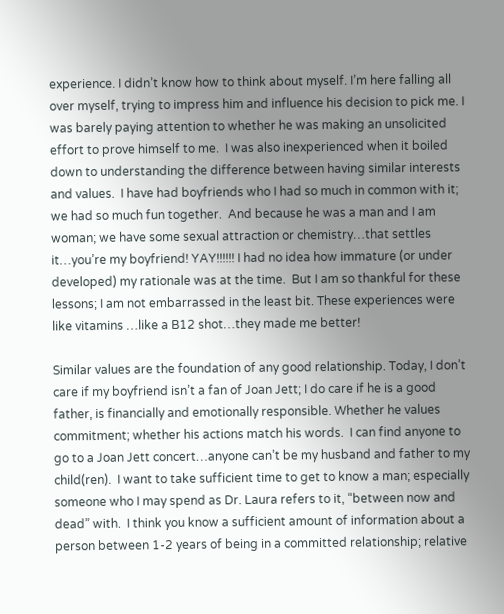experience. I didn’t know how to think about myself. I’m here falling all over myself, trying to impress him and influence his decision to pick me. I was barely paying attention to whether he was making an unsolicited effort to prove himself to me.  I was also inexperienced when it boiled down to understanding the difference between having similar interests and values.  I have had boyfriends who I had so much in common with it; we had so much fun together.  And because he was a man and I am woman; we have some sexual attraction or chemistry…that settles it…you’re my boyfriend! YAY!!!!!! I had no idea how immature (or under developed) my rationale was at the time.  But I am so thankful for these lessons; I am not embarrassed in the least bit. These experiences were like vitamins …like a B12 shot…they made me better!

Similar values are the foundation of any good relationship. Today, I don’t care if my boyfriend isn’t a fan of Joan Jett; I do care if he is a good father, is financially and emotionally responsible. Whether he values commitment; whether his actions match his words.  I can find anyone to go to a Joan Jett concert…anyone can’t be my husband and father to my child(ren).  I want to take sufficient time to get to know a man; especially someone who I may spend as Dr. Laura refers to it, “between now and dead” with.  I think you know a sufficient amount of information about a person between 1-2 years of being in a committed relationship; relative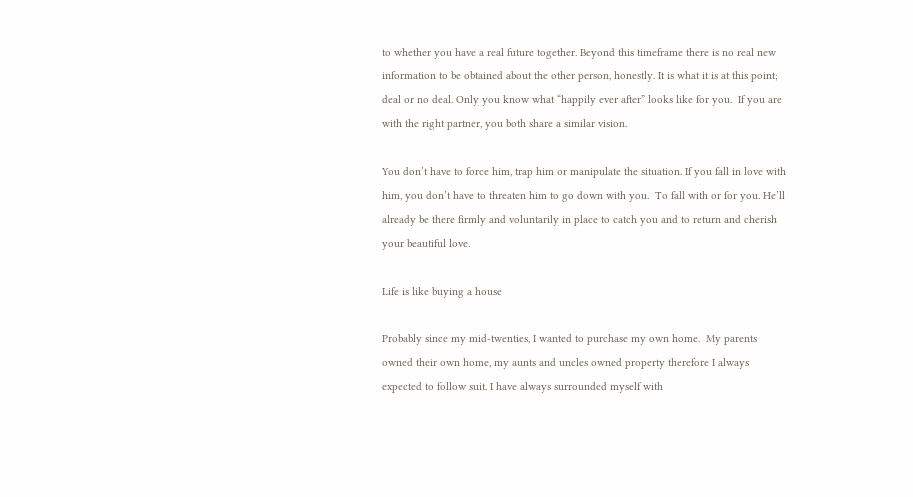to whether you have a real future together. Beyond this timeframe there is no real new information to be obtained about the other person, honestly. It is what it is at this point; deal or no deal. Only you know what “happily ever after” looks like for you.  If you are with the right partner, you both share a similar vision.

You don’t have to force him, trap him or manipulate the situation. If you fall in love with him, you don’t have to threaten him to go down with you.  To fall with or for you. He’ll already be there firmly and voluntarily in place to catch you and to return and cherish your beautiful love.

Life is like buying a house

Probably since my mid-twenties, I wanted to purchase my own home.  My parents owned their own home, my aunts and uncles owned property therefore I always expected to follow suit. I have always surrounded myself with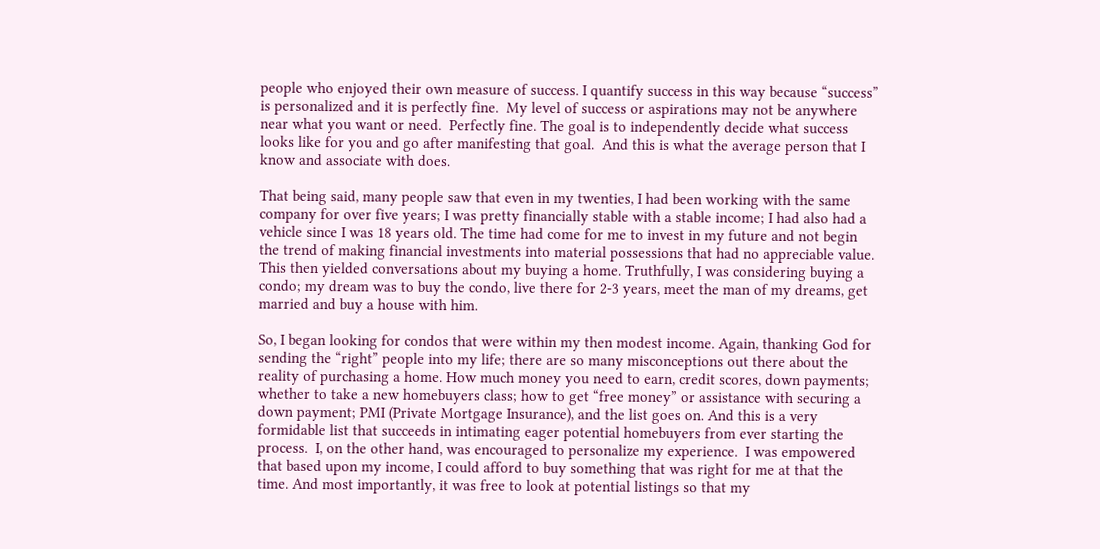people who enjoyed their own measure of success. I quantify success in this way because “success” is personalized and it is perfectly fine.  My level of success or aspirations may not be anywhere near what you want or need.  Perfectly fine. The goal is to independently decide what success looks like for you and go after manifesting that goal.  And this is what the average person that I know and associate with does.

That being said, many people saw that even in my twenties, I had been working with the same company for over five years; I was pretty financially stable with a stable income; I had also had a vehicle since I was 18 years old. The time had come for me to invest in my future and not begin the trend of making financial investments into material possessions that had no appreciable value. This then yielded conversations about my buying a home. Truthfully, I was considering buying a condo; my dream was to buy the condo, live there for 2-3 years, meet the man of my dreams, get married and buy a house with him.

So, I began looking for condos that were within my then modest income. Again, thanking God for sending the “right” people into my life; there are so many misconceptions out there about the reality of purchasing a home. How much money you need to earn, credit scores, down payments; whether to take a new homebuyers class; how to get “free money” or assistance with securing a down payment; PMI (Private Mortgage Insurance), and the list goes on. And this is a very formidable list that succeeds in intimating eager potential homebuyers from ever starting the process.  I, on the other hand, was encouraged to personalize my experience.  I was empowered that based upon my income, I could afford to buy something that was right for me at that the time. And most importantly, it was free to look at potential listings so that my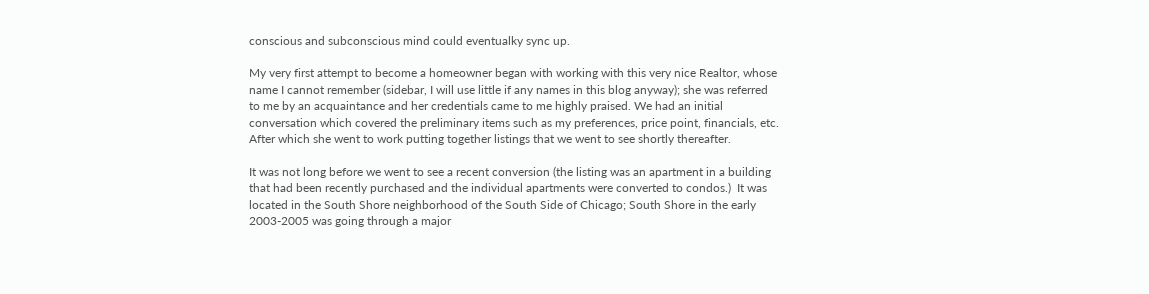conscious and subconscious mind could eventualky sync up.

My very first attempt to become a homeowner began with working with this very nice Realtor, whose name I cannot remember (sidebar, I will use little if any names in this blog anyway); she was referred to me by an acquaintance and her credentials came to me highly praised. We had an initial conversation which covered the preliminary items such as my preferences, price point, financials, etc.  After which she went to work putting together listings that we went to see shortly thereafter.

It was not long before we went to see a recent conversion (the listing was an apartment in a building that had been recently purchased and the individual apartments were converted to condos.)  It was located in the South Shore neighborhood of the South Side of Chicago; South Shore in the early 2003-2005 was going through a major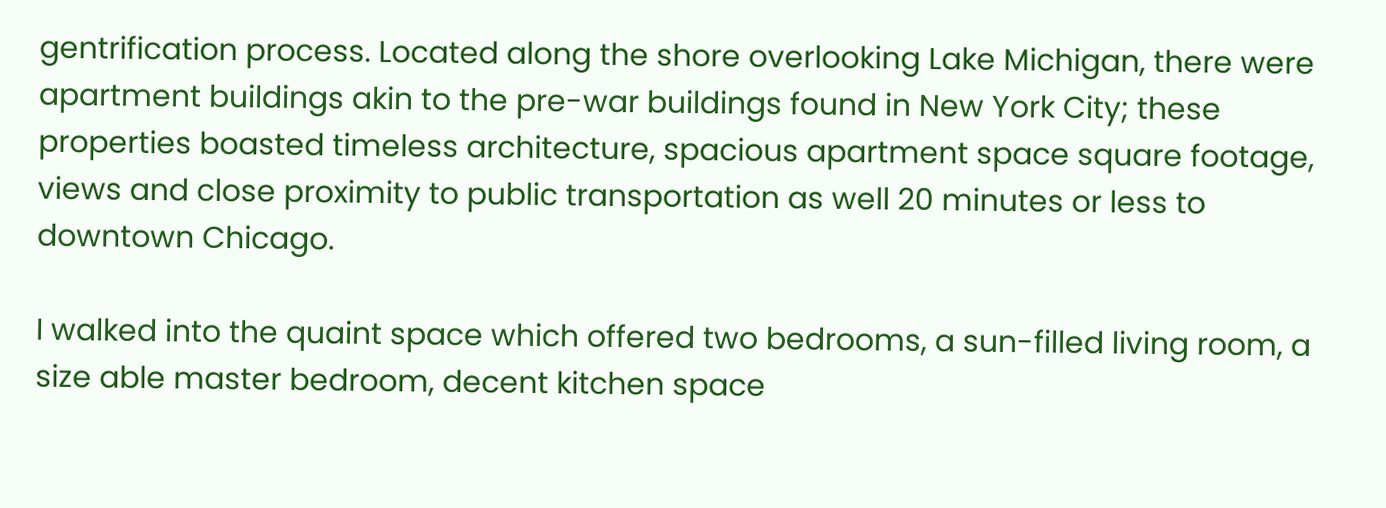gentrification process. Located along the shore overlooking Lake Michigan, there were apartment buildings akin to the pre-war buildings found in New York City; these properties boasted timeless architecture, spacious apartment space square footage, views and close proximity to public transportation as well 20 minutes or less to downtown Chicago.

I walked into the quaint space which offered two bedrooms, a sun-filled living room, a size able master bedroom, decent kitchen space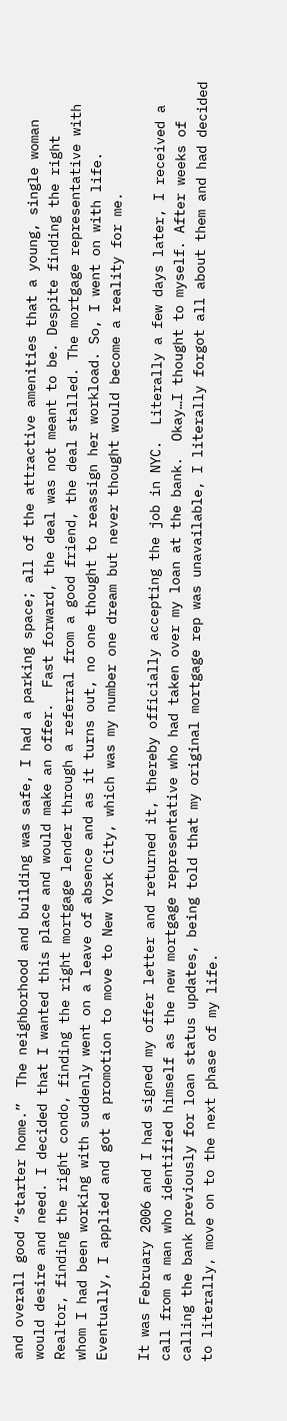and overall good “starter home.”  The neighborhood and building was safe, I had a parking space; all of the attractive amenities that a young, single woman would desire and need. I decided that I wanted this place and would make an offer.  Fast forward, the deal was not meant to be. Despite finding the right Realtor, finding the right condo, finding the right mortgage lender through a referral from a good friend, the deal stalled. The mortgage representative with whom I had been working with suddenly went on a leave of absence and as it turns out, no one thought to reassign her workload. So, I went on with life. Eventually, I applied and got a promotion to move to New York City, which was my number one dream but never thought would become a reality for me.

It was February 2006 and I had signed my offer letter and returned it, thereby officially accepting the job in NYC.  Literally a few days later, I received a call from a man who identified himself as the new mortgage representative who had taken over my loan at the bank.  Okay…I thought to myself. After weeks of calling the bank previously for loan status updates, being told that my original mortgage rep was unavailable, I literally forgot all about them and had decided to literally, move on to the next phase of my life.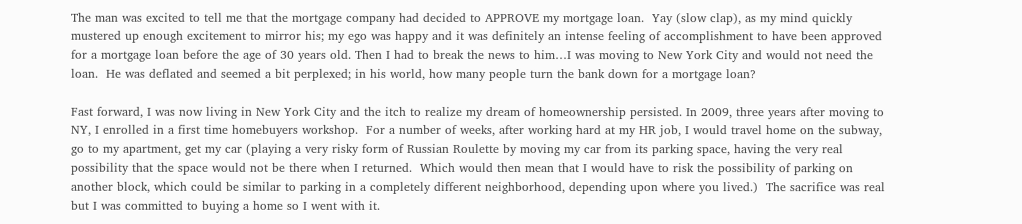The man was excited to tell me that the mortgage company had decided to APPROVE my mortgage loan.  Yay (slow clap), as my mind quickly mustered up enough excitement to mirror his; my ego was happy and it was definitely an intense feeling of accomplishment to have been approved for a mortgage loan before the age of 30 years old. Then I had to break the news to him…I was moving to New York City and would not need the loan.  He was deflated and seemed a bit perplexed; in his world, how many people turn the bank down for a mortgage loan?

Fast forward, I was now living in New York City and the itch to realize my dream of homeownership persisted. In 2009, three years after moving to NY, I enrolled in a first time homebuyers workshop.  For a number of weeks, after working hard at my HR job, I would travel home on the subway, go to my apartment, get my car (playing a very risky form of Russian Roulette by moving my car from its parking space, having the very real possibility that the space would not be there when I returned.  Which would then mean that I would have to risk the possibility of parking on another block, which could be similar to parking in a completely different neighborhood, depending upon where you lived.)  The sacrifice was real but I was committed to buying a home so I went with it.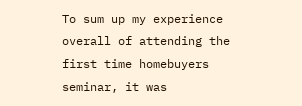To sum up my experience overall of attending the first time homebuyers seminar, it was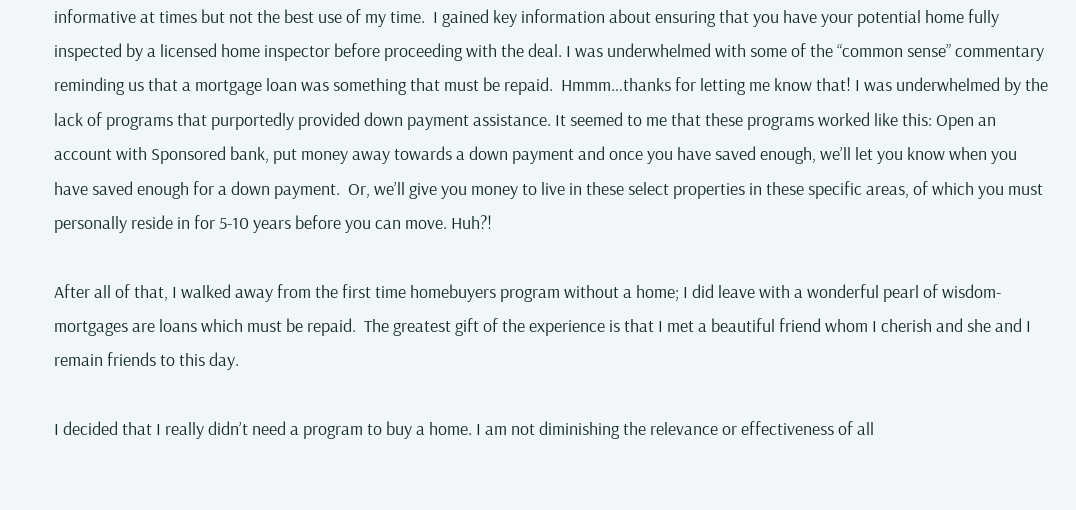informative at times but not the best use of my time.  I gained key information about ensuring that you have your potential home fully inspected by a licensed home inspector before proceeding with the deal. I was underwhelmed with some of the “common sense” commentary reminding us that a mortgage loan was something that must be repaid.  Hmmm…thanks for letting me know that! I was underwhelmed by the lack of programs that purportedly provided down payment assistance. It seemed to me that these programs worked like this: Open an account with Sponsored bank, put money away towards a down payment and once you have saved enough, we’ll let you know when you have saved enough for a down payment.  Or, we’ll give you money to live in these select properties in these specific areas, of which you must personally reside in for 5-10 years before you can move. Huh?!

After all of that, I walked away from the first time homebuyers program without a home; I did leave with a wonderful pearl of wisdom-mortgages are loans which must be repaid.  The greatest gift of the experience is that I met a beautiful friend whom I cherish and she and I remain friends to this day.

I decided that I really didn’t need a program to buy a home. I am not diminishing the relevance or effectiveness of all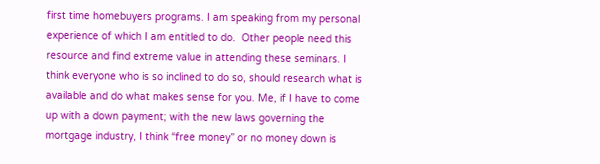first time homebuyers programs. I am speaking from my personal experience of which I am entitled to do.  Other people need this resource and find extreme value in attending these seminars. I think everyone who is so inclined to do so, should research what is available and do what makes sense for you. Me, if I have to come up with a down payment; with the new laws governing the mortgage industry, I think “free money” or no money down is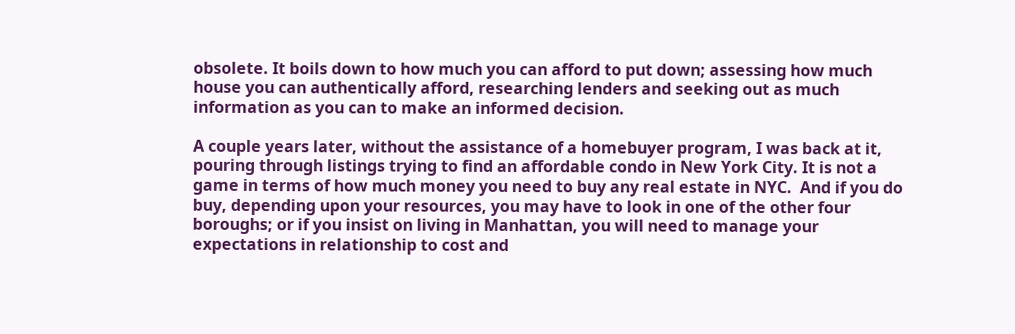obsolete. It boils down to how much you can afford to put down; assessing how much house you can authentically afford, researching lenders and seeking out as much information as you can to make an informed decision.

A couple years later, without the assistance of a homebuyer program, I was back at it, pouring through listings trying to find an affordable condo in New York City. It is not a game in terms of how much money you need to buy any real estate in NYC.  And if you do buy, depending upon your resources, you may have to look in one of the other four boroughs; or if you insist on living in Manhattan, you will need to manage your expectations in relationship to cost and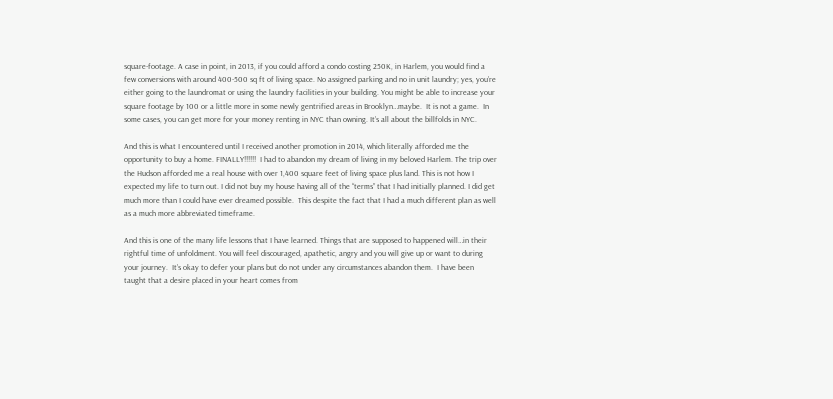square-footage. A case in point, in 2013, if you could afford a condo costing 250K, in Harlem, you would find a few conversions with around 400-500 sq ft of living space. No assigned parking and no in unit laundry; yes, you’re either going to the laundromat or using the laundry facilities in your building. You might be able to increase your square footage by 100 or a little more in some newly gentrified areas in Brooklyn…maybe.  It is not a game.  In some cases, you can get more for your money renting in NYC than owning. It’s all about the billfolds in NYC.

And this is what I encountered until I received another promotion in 2014, which literally afforded me the opportunity to buy a home. FINALLY!!!!!!  I had to abandon my dream of living in my beloved Harlem. The trip over the Hudson afforded me a real house with over 1,400 square feet of living space plus land. This is not how I expected my life to turn out. I did not buy my house having all of the “terms” that I had initially planned. I did get much more than I could have ever dreamed possible.  This despite the fact that I had a much different plan as well as a much more abbreviated timeframe.

And this is one of the many life lessons that I have learned. Things that are supposed to happened will…in their rightful time of unfoldment. You will feel discouraged, apathetic, angry and you will give up or want to during your journey.  It’s okay to defer your plans but do not under any circumstances abandon them.  I have been taught that a desire placed in your heart comes from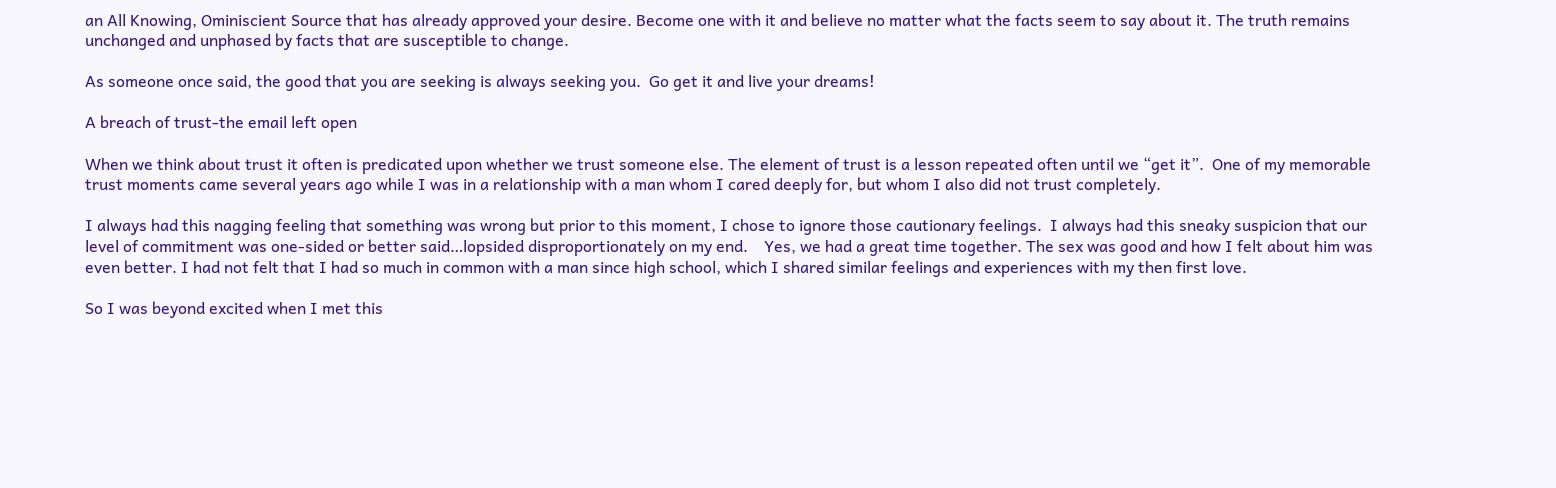an All Knowing, Ominiscient Source that has already approved your desire. Become one with it and believe no matter what the facts seem to say about it. The truth remains unchanged and unphased by facts that are susceptible to change.

As someone once said, the good that you are seeking is always seeking you.  Go get it and live your dreams!

A breach of trust-the email left open

When we think about trust it often is predicated upon whether we trust someone else. The element of trust is a lesson repeated often until we “get it”.  One of my memorable trust moments came several years ago while I was in a relationship with a man whom I cared deeply for, but whom I also did not trust completely.

I always had this nagging feeling that something was wrong but prior to this moment, I chose to ignore those cautionary feelings.  I always had this sneaky suspicion that our level of commitment was one-sided or better said…lopsided disproportionately on my end.    Yes, we had a great time together. The sex was good and how I felt about him was even better. I had not felt that I had so much in common with a man since high school, which I shared similar feelings and experiences with my then first love.

So I was beyond excited when I met this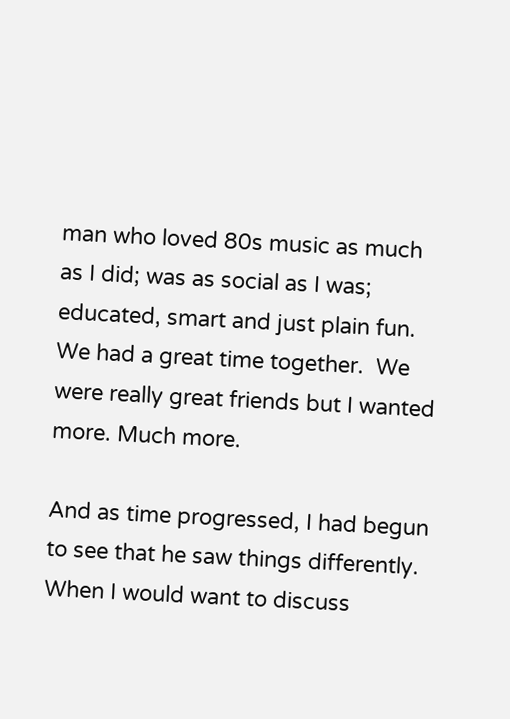man who loved 80s music as much as I did; was as social as I was; educated, smart and just plain fun. We had a great time together.  We were really great friends but I wanted more. Much more.

And as time progressed, I had begun to see that he saw things differently. When I would want to discuss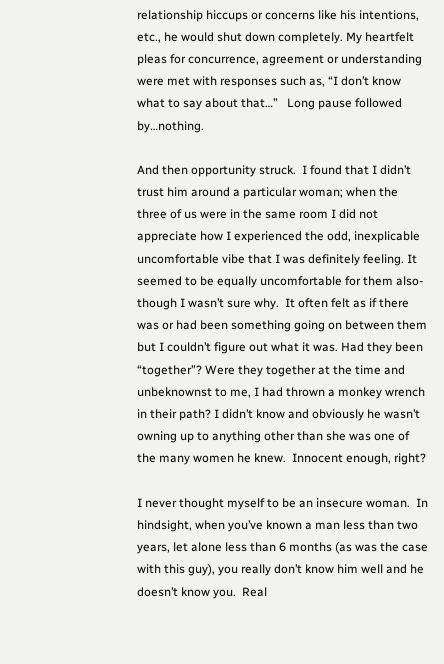relationship hiccups or concerns like his intentions, etc., he would shut down completely. My heartfelt pleas for concurrence, agreement or understanding were met with responses such as, “I don’t know what to say about that…”   Long pause followed by…nothing.

And then opportunity struck.  I found that I didn’t trust him around a particular woman; when the three of us were in the same room I did not appreciate how I experienced the odd, inexplicable uncomfortable vibe that I was definitely feeling. It seemed to be equally uncomfortable for them also-though I wasn’t sure why.  It often felt as if there was or had been something going on between them but I couldn’t figure out what it was. Had they been “together”? Were they together at the time and unbeknownst to me, I had thrown a monkey wrench in their path? I didn’t know and obviously he wasn’t owning up to anything other than she was one of the many women he knew.  Innocent enough, right?

I never thought myself to be an insecure woman.  In hindsight, when you’ve known a man less than two years, let alone less than 6 months (as was the case with this guy), you really don’t know him well and he doesn’t know you.  Real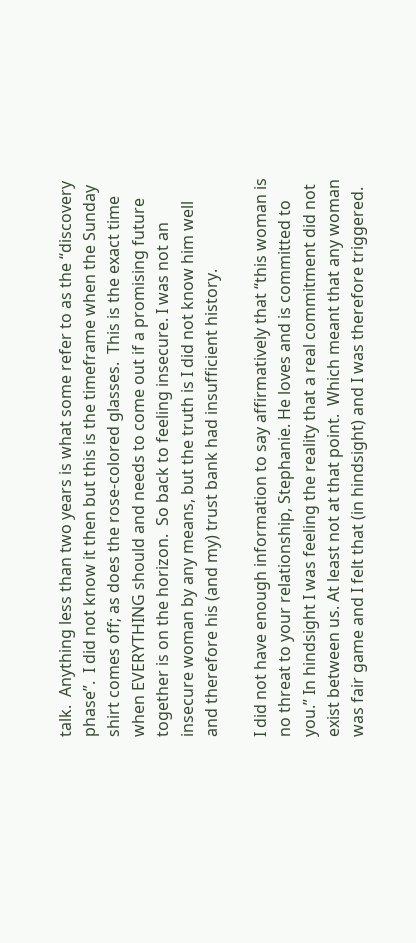talk.  Anything less than two years is what some refer to as the “discovery phase”.  I did not know it then but this is the timeframe when the Sunday shirt comes off; as does the rose-colored glasses.  This is the exact time when EVERYTHING should and needs to come out if a promising future together is on the horizon.  So back to feeling insecure. I was not an insecure woman by any means, but the truth is I did not know him well and therefore his (and my) trust bank had insufficient history.

I did not have enough information to say affirmatively that “this woman is no threat to your relationship, Stephanie. He loves and is committed to you.” In hindsight I was feeling the reality that a real commitment did not exist between us. At least not at that point.  Which meant that any woman was fair game and I felt that (in hindsight) and I was therefore triggered.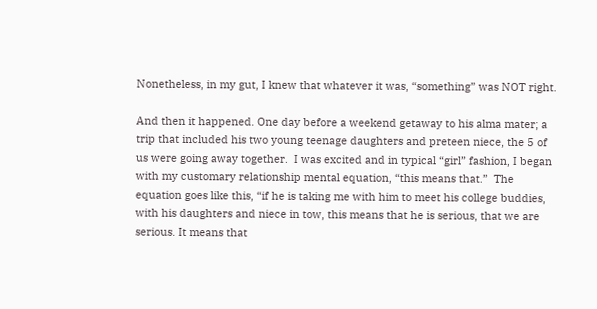Nonetheless, in my gut, I knew that whatever it was, “something” was NOT right.

And then it happened. One day before a weekend getaway to his alma mater; a trip that included his two young teenage daughters and preteen niece, the 5 of us were going away together.  I was excited and in typical “girl” fashion, I began with my customary relationship mental equation, “this means that.”  The equation goes like this, “if he is taking me with him to meet his college buddies, with his daughters and niece in tow, this means that he is serious, that we are serious. It means that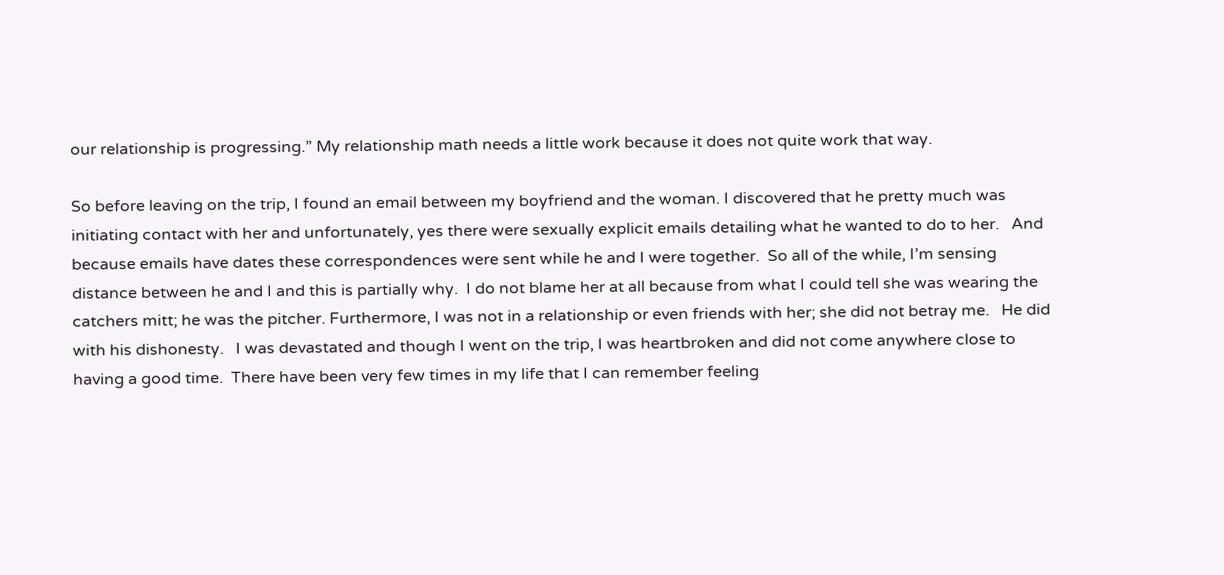our relationship is progressing.” My relationship math needs a little work because it does not quite work that way.

So before leaving on the trip, I found an email between my boyfriend and the woman. I discovered that he pretty much was initiating contact with her and unfortunately, yes there were sexually explicit emails detailing what he wanted to do to her.   And because emails have dates these correspondences were sent while he and I were together.  So all of the while, I’m sensing distance between he and I and this is partially why.  I do not blame her at all because from what I could tell she was wearing the catchers mitt; he was the pitcher. Furthermore, I was not in a relationship or even friends with her; she did not betray me.   He did with his dishonesty.   I was devastated and though I went on the trip, I was heartbroken and did not come anywhere close to having a good time.  There have been very few times in my life that I can remember feeling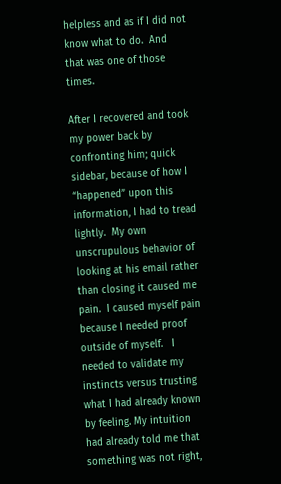helpless and as if I did not know what to do.  And that was one of those times.

After I recovered and took my power back by confronting him; quick sidebar, because of how I “happened” upon this information, I had to tread lightly.  My own unscrupulous behavior of looking at his email rather than closing it caused me pain.  I caused myself pain because I needed proof outside of myself.   I needed to validate my instincts versus trusting what I had already known by feeling. My intuition had already told me that something was not right,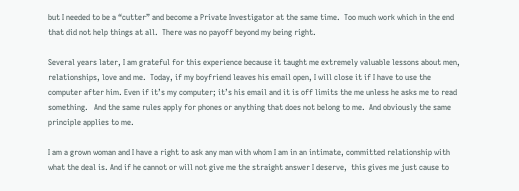but I needed to be a “cutter” and become a Private Investigator at the same time.  Too much work which in the end that did not help things at all.  There was no payoff beyond my being right.

Several years later, I am grateful for this experience because it taught me extremely valuable lessons about men, relationships, love and me.  Today, if my boyfriend leaves his email open, I will close it if I have to use the computer after him. Even if it’s my computer; it’s his email and it is off limits the me unless he asks me to read something.   And the same rules apply for phones or anything that does not belong to me.  And obviously the same principle applies to me.

I am a grown woman and I have a right to ask any man with whom I am in an intimate, committed relationship with what the deal is. And if he cannot or will not give me the straight answer I deserve,  this gives me just cause to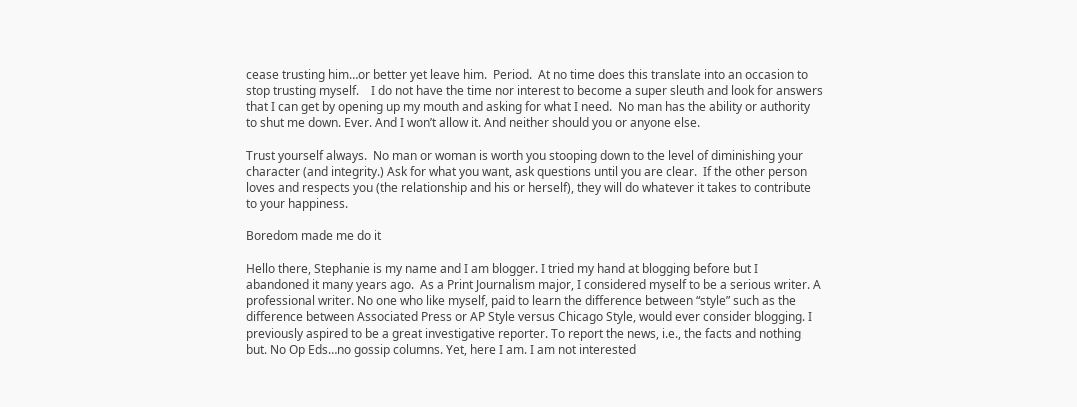cease trusting him…or better yet leave him.  Period.  At no time does this translate into an occasion to stop trusting myself.    I do not have the time nor interest to become a super sleuth and look for answers that I can get by opening up my mouth and asking for what I need.  No man has the ability or authority to shut me down. Ever. And I won’t allow it. And neither should you or anyone else.

Trust yourself always.  No man or woman is worth you stooping down to the level of diminishing your character (and integrity.) Ask for what you want, ask questions until you are clear.  If the other person loves and respects you (the relationship and his or herself), they will do whatever it takes to contribute to your happiness.

Boredom made me do it

Hello there, Stephanie is my name and I am blogger. I tried my hand at blogging before but I abandoned it many years ago.  As a Print Journalism major, I considered myself to be a serious writer. A professional writer. No one who like myself, paid to learn the difference between “style” such as the difference between Associated Press or AP Style versus Chicago Style, would ever consider blogging. I previously aspired to be a great investigative reporter. To report the news, i.e., the facts and nothing but. No Op Eds…no gossip columns. Yet, here I am. I am not interested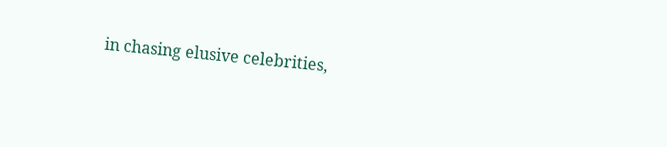in chasing elusive celebrities,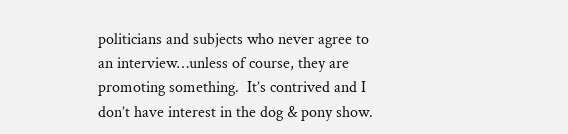politicians and subjects who never agree to an interview…unless of course, they are promoting something.  It’s contrived and I don’t have interest in the dog & pony show.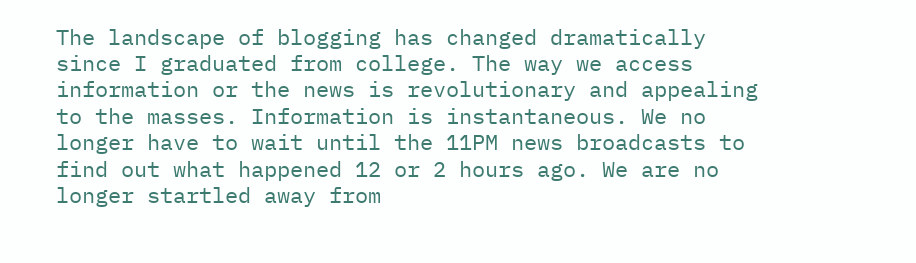The landscape of blogging has changed dramatically since I graduated from college. The way we access information or the news is revolutionary and appealing to the masses. Information is instantaneous. We no longer have to wait until the 11PM news broadcasts to find out what happened 12 or 2 hours ago. We are no longer startled away from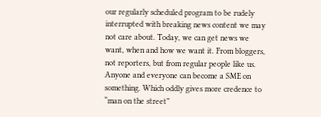our regularly scheduled program to be rudely interrupted with breaking news content we may not care about. Today, we can get news we want, when and how we want it. From bloggers, not reporters, but from regular people like us.  Anyone and everyone can become a SME on something. Which oddly gives more credence to “man on the street”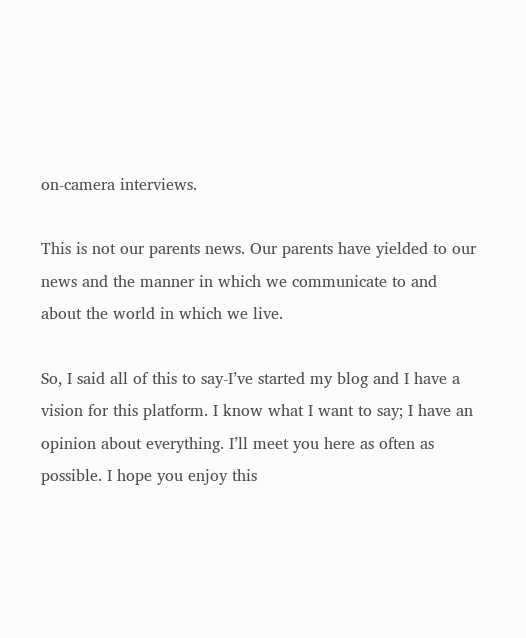on-camera interviews.

This is not our parents news. Our parents have yielded to our news and the manner in which we communicate to and about the world in which we live.

So, I said all of this to say-I’ve started my blog and I have a vision for this platform. I know what I want to say; I have an opinion about everything. I’ll meet you here as often as possible. I hope you enjoy this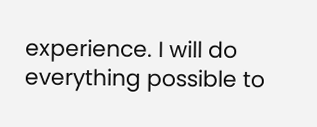experience. I will do everything possible to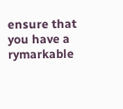ensure that you have a rymarkable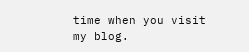time when you visit my blog.